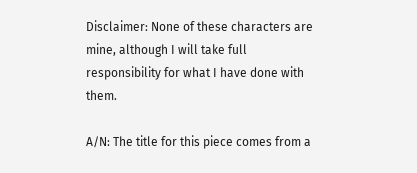Disclaimer: None of these characters are mine, although I will take full responsibility for what I have done with them.

A/N: The title for this piece comes from a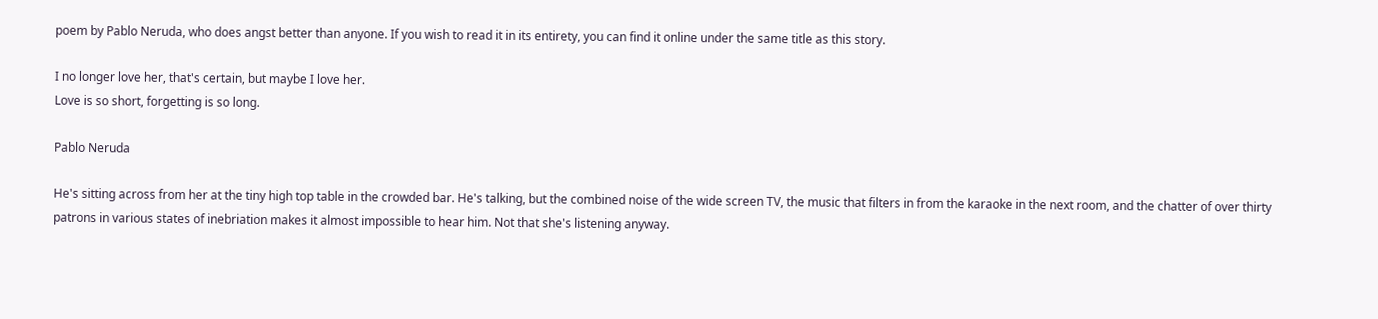poem by Pablo Neruda, who does angst better than anyone. If you wish to read it in its entirety, you can find it online under the same title as this story.

I no longer love her, that's certain, but maybe I love her.
Love is so short, forgetting is so long.

Pablo Neruda

He's sitting across from her at the tiny high top table in the crowded bar. He's talking, but the combined noise of the wide screen TV, the music that filters in from the karaoke in the next room, and the chatter of over thirty patrons in various states of inebriation makes it almost impossible to hear him. Not that she's listening anyway.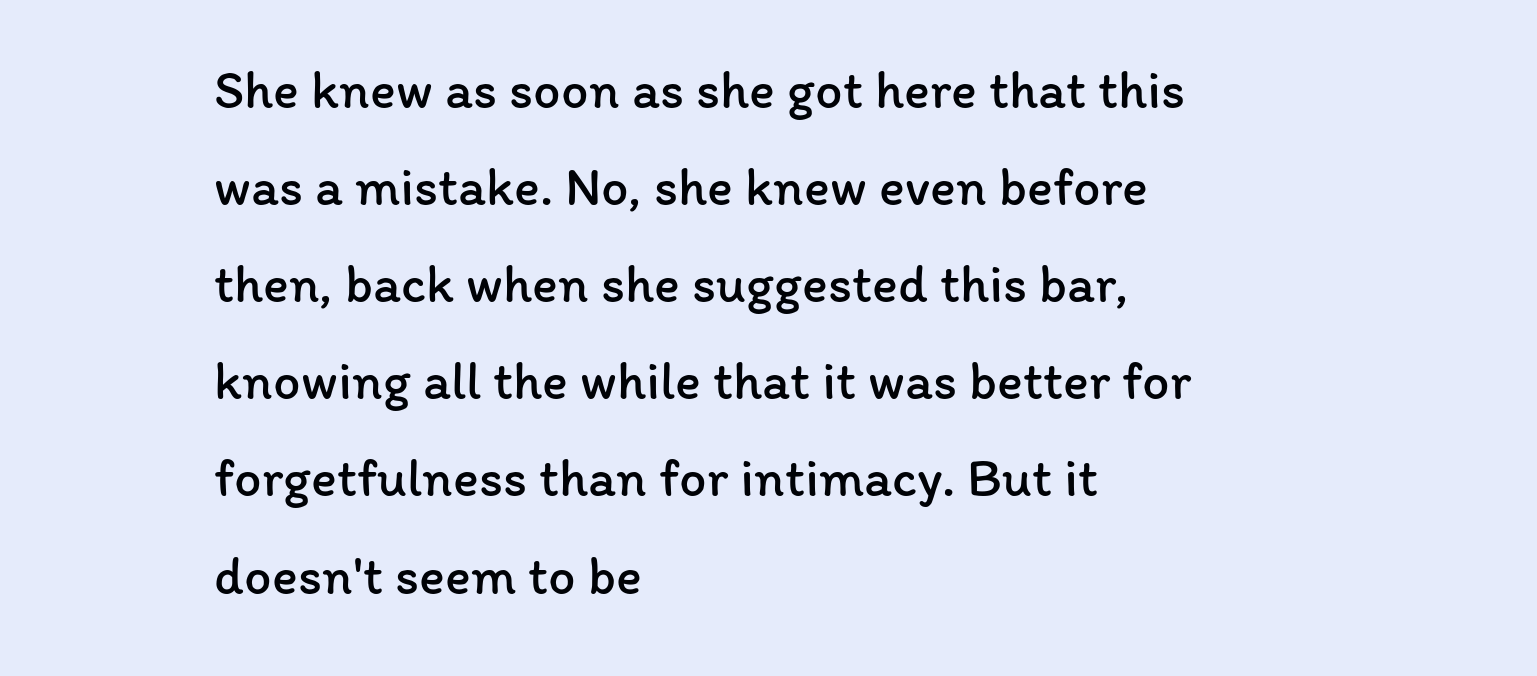She knew as soon as she got here that this was a mistake. No, she knew even before then, back when she suggested this bar, knowing all the while that it was better for forgetfulness than for intimacy. But it doesn't seem to be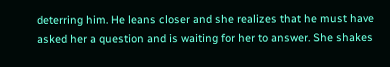deterring him. He leans closer and she realizes that he must have asked her a question and is waiting for her to answer. She shakes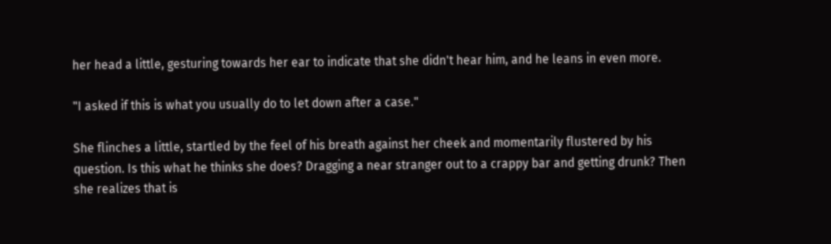her head a little, gesturing towards her ear to indicate that she didn't hear him, and he leans in even more.

"I asked if this is what you usually do to let down after a case."

She flinches a little, startled by the feel of his breath against her cheek and momentarily flustered by his question. Is this what he thinks she does? Dragging a near stranger out to a crappy bar and getting drunk? Then she realizes that is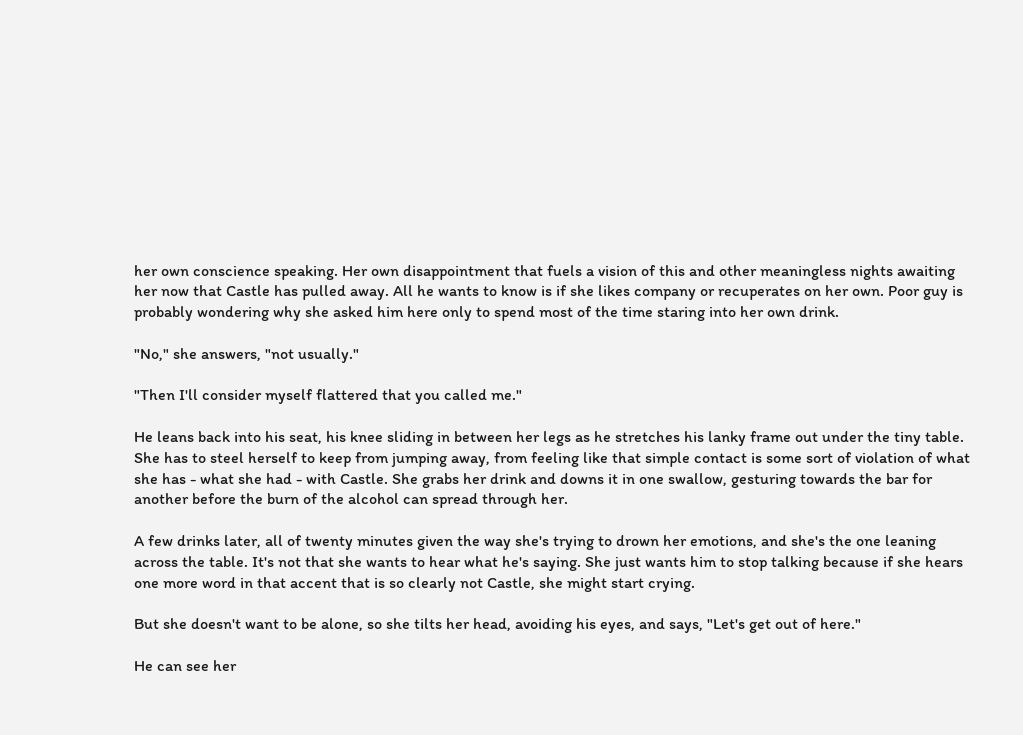her own conscience speaking. Her own disappointment that fuels a vision of this and other meaningless nights awaiting her now that Castle has pulled away. All he wants to know is if she likes company or recuperates on her own. Poor guy is probably wondering why she asked him here only to spend most of the time staring into her own drink.

"No," she answers, "not usually."

"Then I'll consider myself flattered that you called me."

He leans back into his seat, his knee sliding in between her legs as he stretches his lanky frame out under the tiny table. She has to steel herself to keep from jumping away, from feeling like that simple contact is some sort of violation of what she has - what she had - with Castle. She grabs her drink and downs it in one swallow, gesturing towards the bar for another before the burn of the alcohol can spread through her.

A few drinks later, all of twenty minutes given the way she's trying to drown her emotions, and she's the one leaning across the table. It's not that she wants to hear what he's saying. She just wants him to stop talking because if she hears one more word in that accent that is so clearly not Castle, she might start crying.

But she doesn't want to be alone, so she tilts her head, avoiding his eyes, and says, "Let's get out of here."

He can see her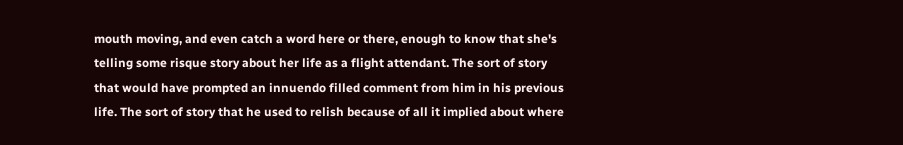mouth moving, and even catch a word here or there, enough to know that she's telling some risque story about her life as a flight attendant. The sort of story that would have prompted an innuendo filled comment from him in his previous life. The sort of story that he used to relish because of all it implied about where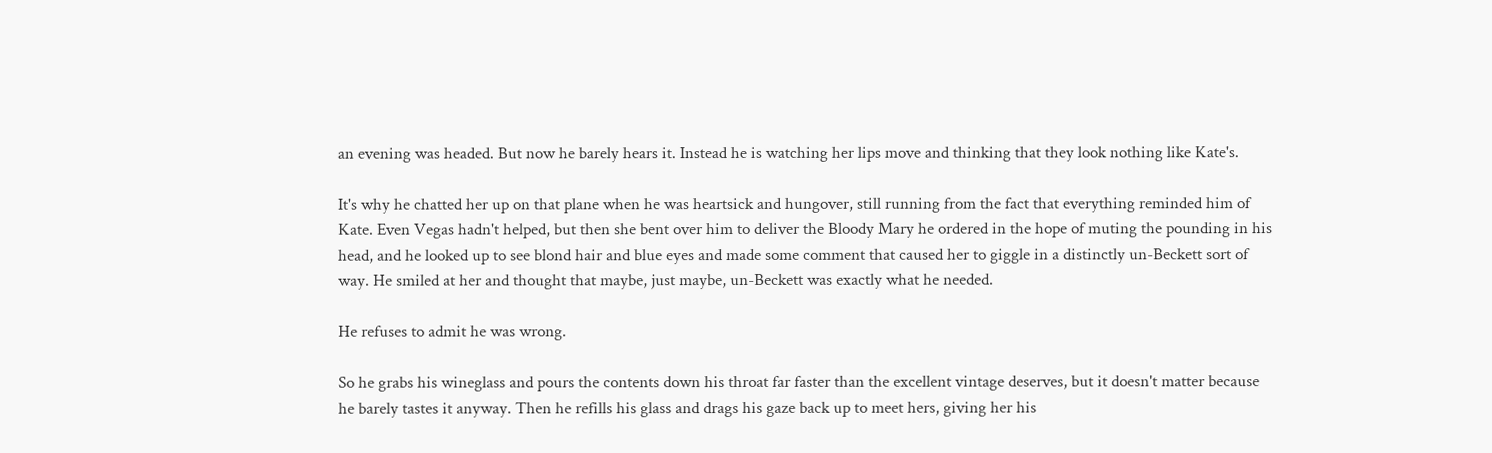an evening was headed. But now he barely hears it. Instead he is watching her lips move and thinking that they look nothing like Kate's.

It's why he chatted her up on that plane when he was heartsick and hungover, still running from the fact that everything reminded him of Kate. Even Vegas hadn't helped, but then she bent over him to deliver the Bloody Mary he ordered in the hope of muting the pounding in his head, and he looked up to see blond hair and blue eyes and made some comment that caused her to giggle in a distinctly un-Beckett sort of way. He smiled at her and thought that maybe, just maybe, un-Beckett was exactly what he needed.

He refuses to admit he was wrong.

So he grabs his wineglass and pours the contents down his throat far faster than the excellent vintage deserves, but it doesn't matter because he barely tastes it anyway. Then he refills his glass and drags his gaze back up to meet hers, giving her his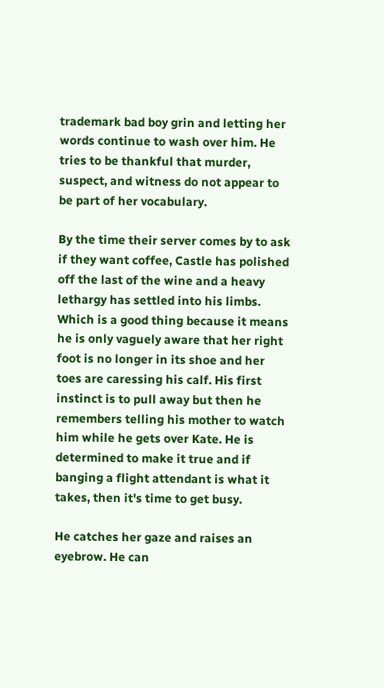trademark bad boy grin and letting her words continue to wash over him. He tries to be thankful that murder, suspect, and witness do not appear to be part of her vocabulary.

By the time their server comes by to ask if they want coffee, Castle has polished off the last of the wine and a heavy lethargy has settled into his limbs. Which is a good thing because it means he is only vaguely aware that her right foot is no longer in its shoe and her toes are caressing his calf. His first instinct is to pull away but then he remembers telling his mother to watch him while he gets over Kate. He is determined to make it true and if banging a flight attendant is what it takes, then it's time to get busy.

He catches her gaze and raises an eyebrow. He can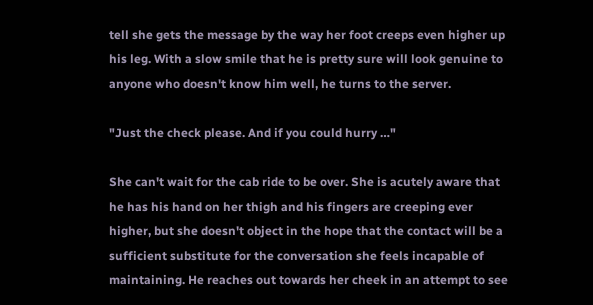tell she gets the message by the way her foot creeps even higher up his leg. With a slow smile that he is pretty sure will look genuine to anyone who doesn't know him well, he turns to the server.

"Just the check please. And if you could hurry …"

She can't wait for the cab ride to be over. She is acutely aware that he has his hand on her thigh and his fingers are creeping ever higher, but she doesn't object in the hope that the contact will be a sufficient substitute for the conversation she feels incapable of maintaining. He reaches out towards her cheek in an attempt to see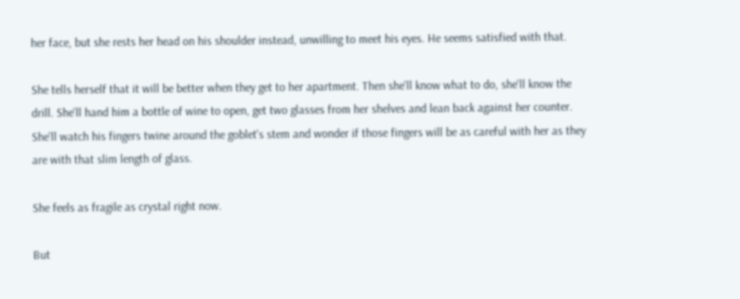her face, but she rests her head on his shoulder instead, unwilling to meet his eyes. He seems satisfied with that.

She tells herself that it will be better when they get to her apartment. Then she'll know what to do, she'll know the drill. She'll hand him a bottle of wine to open, get two glasses from her shelves and lean back against her counter. She'll watch his fingers twine around the goblet's stem and wonder if those fingers will be as careful with her as they are with that slim length of glass.

She feels as fragile as crystal right now.

But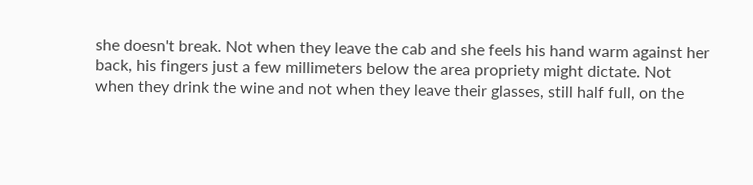she doesn't break. Not when they leave the cab and she feels his hand warm against her back, his fingers just a few millimeters below the area propriety might dictate. Not when they drink the wine and not when they leave their glasses, still half full, on the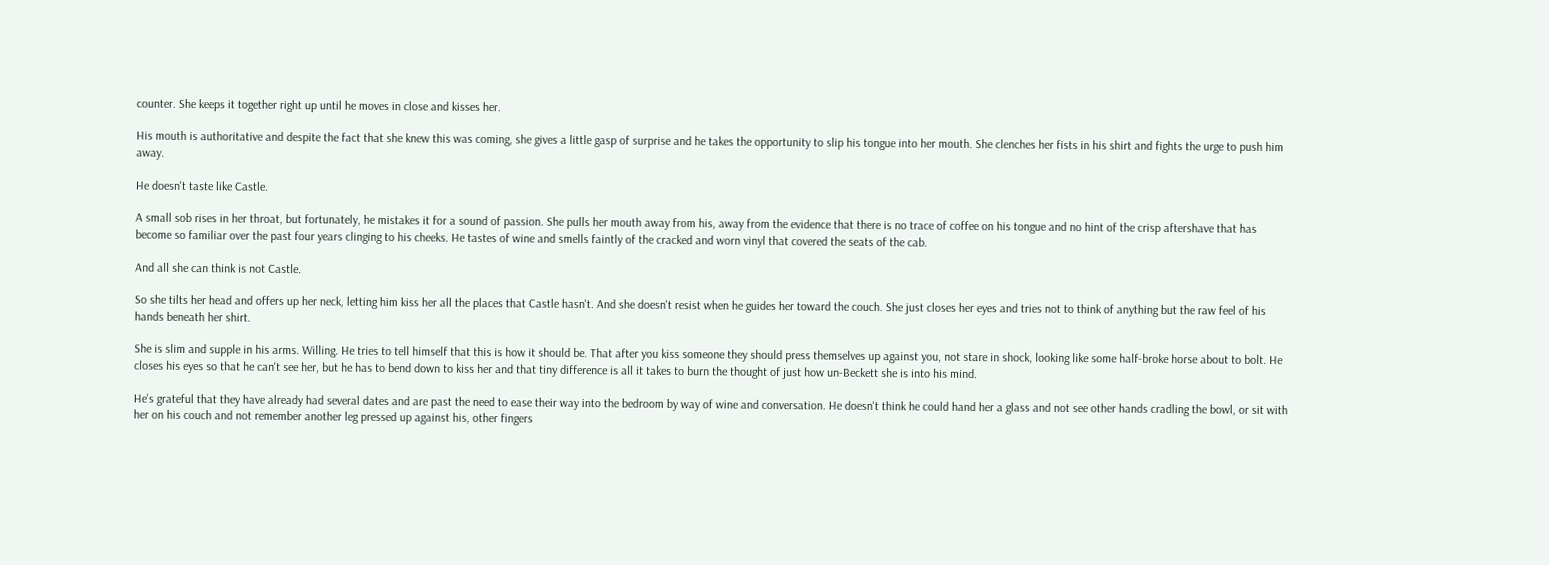counter. She keeps it together right up until he moves in close and kisses her.

His mouth is authoritative and despite the fact that she knew this was coming, she gives a little gasp of surprise and he takes the opportunity to slip his tongue into her mouth. She clenches her fists in his shirt and fights the urge to push him away.

He doesn't taste like Castle.

A small sob rises in her throat, but fortunately, he mistakes it for a sound of passion. She pulls her mouth away from his, away from the evidence that there is no trace of coffee on his tongue and no hint of the crisp aftershave that has become so familiar over the past four years clinging to his cheeks. He tastes of wine and smells faintly of the cracked and worn vinyl that covered the seats of the cab.

And all she can think is not Castle.

So she tilts her head and offers up her neck, letting him kiss her all the places that Castle hasn't. And she doesn't resist when he guides her toward the couch. She just closes her eyes and tries not to think of anything but the raw feel of his hands beneath her shirt.

She is slim and supple in his arms. Willing. He tries to tell himself that this is how it should be. That after you kiss someone they should press themselves up against you, not stare in shock, looking like some half-broke horse about to bolt. He closes his eyes so that he can't see her, but he has to bend down to kiss her and that tiny difference is all it takes to burn the thought of just how un-Beckett she is into his mind.

He's grateful that they have already had several dates and are past the need to ease their way into the bedroom by way of wine and conversation. He doesn't think he could hand her a glass and not see other hands cradling the bowl, or sit with her on his couch and not remember another leg pressed up against his, other fingers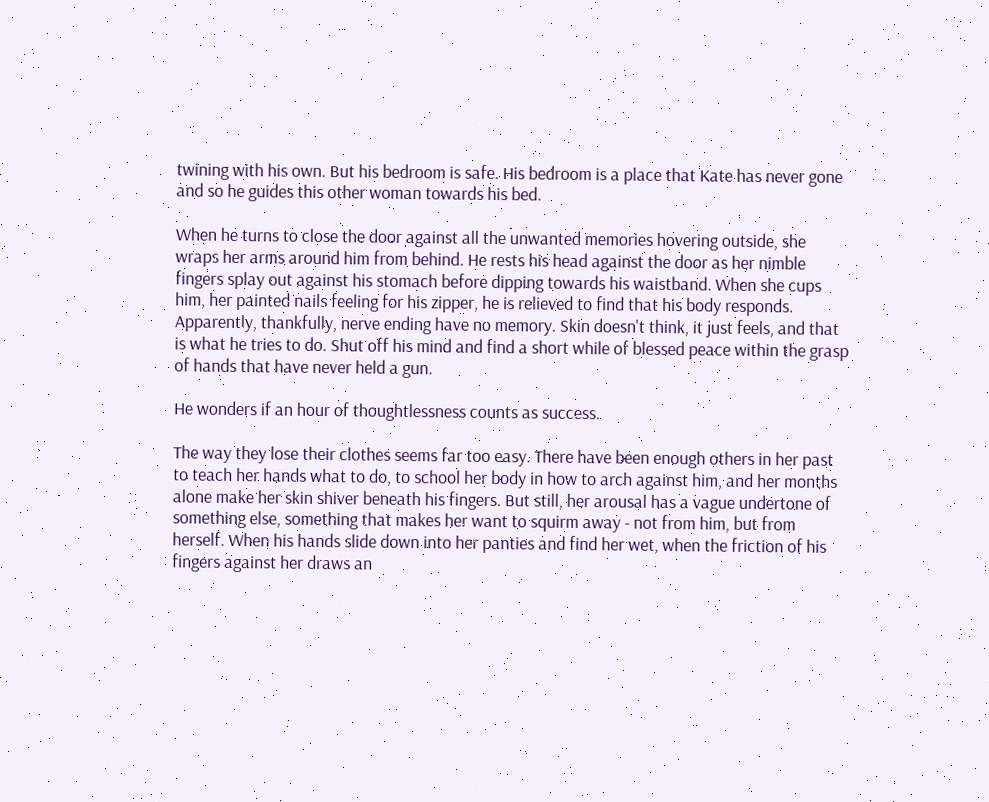twining with his own. But his bedroom is safe. His bedroom is a place that Kate has never gone and so he guides this other woman towards his bed.

When he turns to close the door against all the unwanted memories hovering outside, she wraps her arms around him from behind. He rests his head against the door as her nimble fingers splay out against his stomach before dipping towards his waistband. When she cups him, her painted nails feeling for his zipper, he is relieved to find that his body responds. Apparently, thankfully, nerve ending have no memory. Skin doesn't think, it just feels, and that is what he tries to do. Shut off his mind and find a short while of blessed peace within the grasp of hands that have never held a gun.

He wonders if an hour of thoughtlessness counts as success.

The way they lose their clothes seems far too easy. There have been enough others in her past to teach her hands what to do, to school her body in how to arch against him, and her months alone make her skin shiver beneath his fingers. But still, her arousal has a vague undertone of something else, something that makes her want to squirm away - not from him, but from herself. When his hands slide down into her panties and find her wet, when the friction of his fingers against her draws an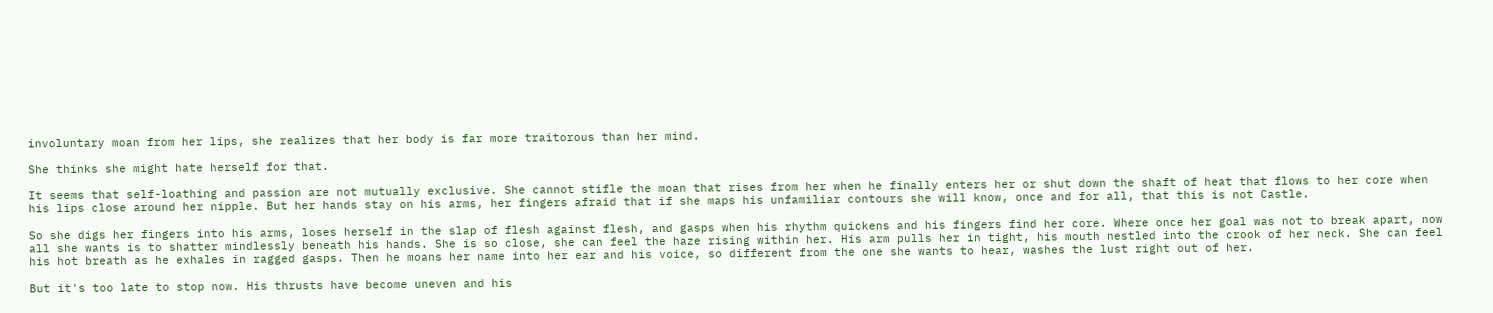involuntary moan from her lips, she realizes that her body is far more traitorous than her mind.

She thinks she might hate herself for that.

It seems that self-loathing and passion are not mutually exclusive. She cannot stifle the moan that rises from her when he finally enters her or shut down the shaft of heat that flows to her core when his lips close around her nipple. But her hands stay on his arms, her fingers afraid that if she maps his unfamiliar contours she will know, once and for all, that this is not Castle.

So she digs her fingers into his arms, loses herself in the slap of flesh against flesh, and gasps when his rhythm quickens and his fingers find her core. Where once her goal was not to break apart, now all she wants is to shatter mindlessly beneath his hands. She is so close, she can feel the haze rising within her. His arm pulls her in tight, his mouth nestled into the crook of her neck. She can feel his hot breath as he exhales in ragged gasps. Then he moans her name into her ear and his voice, so different from the one she wants to hear, washes the lust right out of her.

But it's too late to stop now. His thrusts have become uneven and his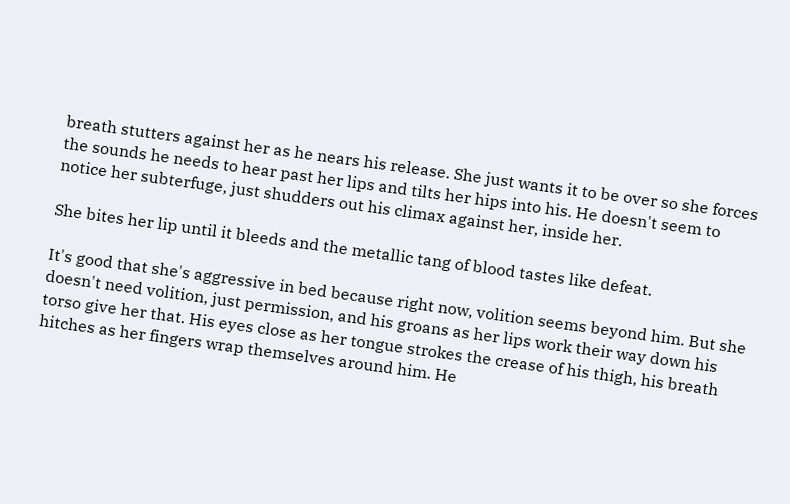breath stutters against her as he nears his release. She just wants it to be over so she forces the sounds he needs to hear past her lips and tilts her hips into his. He doesn't seem to notice her subterfuge, just shudders out his climax against her, inside her.

She bites her lip until it bleeds and the metallic tang of blood tastes like defeat.

It's good that she's aggressive in bed because right now, volition seems beyond him. But she doesn't need volition, just permission, and his groans as her lips work their way down his torso give her that. His eyes close as her tongue strokes the crease of his thigh, his breath hitches as her fingers wrap themselves around him. He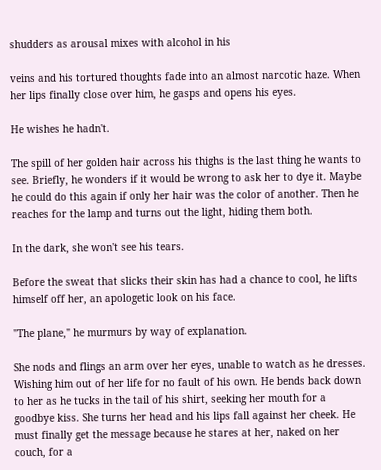shudders as arousal mixes with alcohol in his

veins and his tortured thoughts fade into an almost narcotic haze. When her lips finally close over him, he gasps and opens his eyes.

He wishes he hadn't.

The spill of her golden hair across his thighs is the last thing he wants to see. Briefly, he wonders if it would be wrong to ask her to dye it. Maybe he could do this again if only her hair was the color of another. Then he reaches for the lamp and turns out the light, hiding them both.

In the dark, she won't see his tears.

Before the sweat that slicks their skin has had a chance to cool, he lifts himself off her, an apologetic look on his face.

"The plane," he murmurs by way of explanation.

She nods and flings an arm over her eyes, unable to watch as he dresses. Wishing him out of her life for no fault of his own. He bends back down to her as he tucks in the tail of his shirt, seeking her mouth for a goodbye kiss. She turns her head and his lips fall against her cheek. He must finally get the message because he stares at her, naked on her couch, for a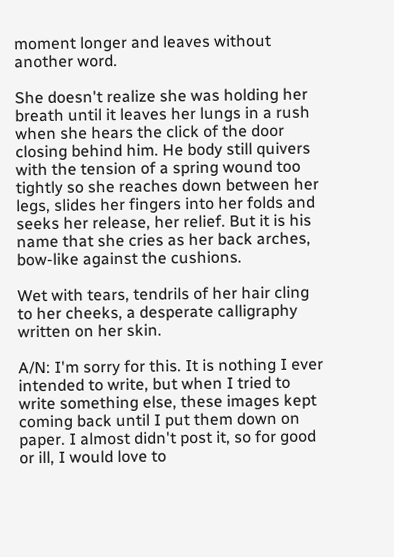moment longer and leaves without another word.

She doesn't realize she was holding her breath until it leaves her lungs in a rush when she hears the click of the door closing behind him. He body still quivers with the tension of a spring wound too tightly so she reaches down between her legs, slides her fingers into her folds and seeks her release, her relief. But it is his name that she cries as her back arches, bow-like against the cushions.

Wet with tears, tendrils of her hair cling to her cheeks, a desperate calligraphy written on her skin.

A/N: I'm sorry for this. It is nothing I ever intended to write, but when I tried to write something else, these images kept coming back until I put them down on paper. I almost didn't post it, so for good or ill, I would love to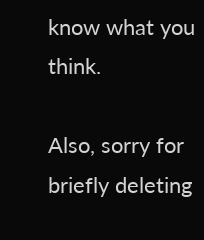know what you think.

Also, sorry for briefly deleting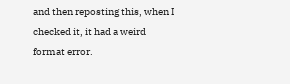and then reposting this, when I checked it, it had a weird format error.